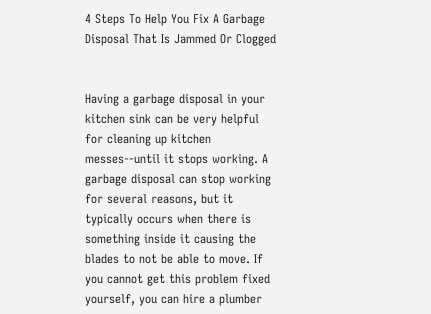4 Steps To Help You Fix A Garbage Disposal That Is Jammed Or Clogged


Having a garbage disposal in your kitchen sink can be very helpful for cleaning up kitchen messes--until it stops working. A garbage disposal can stop working for several reasons, but it typically occurs when there is something inside it causing the blades to not be able to move. If you cannot get this problem fixed yourself, you can hire a plumber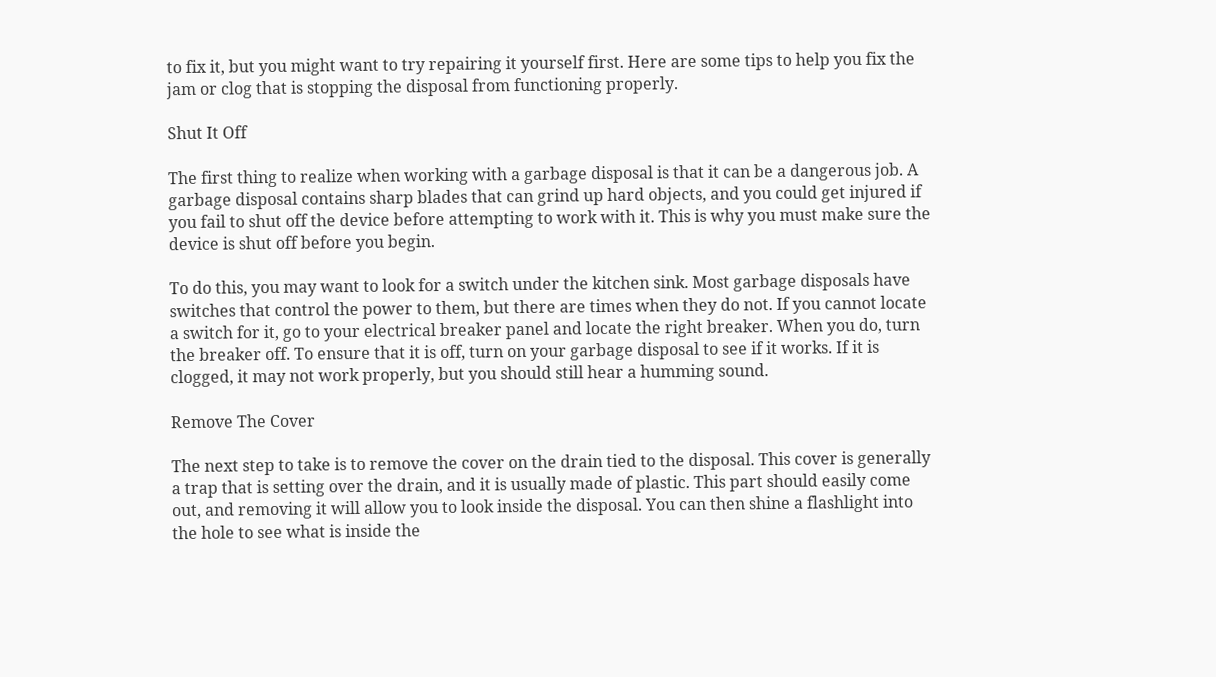to fix it, but you might want to try repairing it yourself first. Here are some tips to help you fix the jam or clog that is stopping the disposal from functioning properly.

Shut It Off

The first thing to realize when working with a garbage disposal is that it can be a dangerous job. A garbage disposal contains sharp blades that can grind up hard objects, and you could get injured if you fail to shut off the device before attempting to work with it. This is why you must make sure the device is shut off before you begin.

To do this, you may want to look for a switch under the kitchen sink. Most garbage disposals have switches that control the power to them, but there are times when they do not. If you cannot locate a switch for it, go to your electrical breaker panel and locate the right breaker. When you do, turn the breaker off. To ensure that it is off, turn on your garbage disposal to see if it works. If it is clogged, it may not work properly, but you should still hear a humming sound.

Remove The Cover

The next step to take is to remove the cover on the drain tied to the disposal. This cover is generally a trap that is setting over the drain, and it is usually made of plastic. This part should easily come out, and removing it will allow you to look inside the disposal. You can then shine a flashlight into the hole to see what is inside the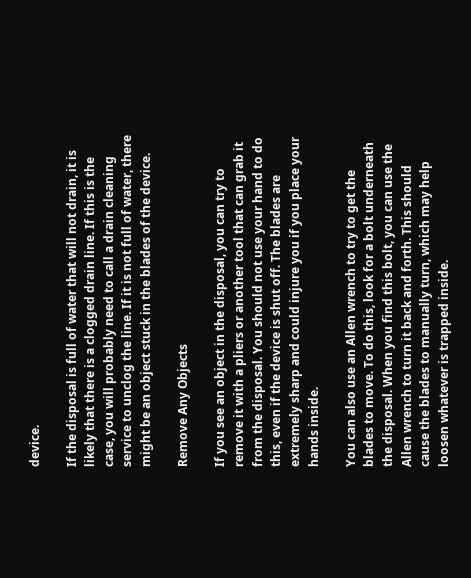device.

If the disposal is full of water that will not drain, it is likely that there is a clogged drain line. If this is the case, you will probably need to call a drain cleaning service to unclog the line. If it is not full of water, there might be an object stuck in the blades of the device.

Remove Any Objects

If you see an object in the disposal, you can try to remove it with a pliers or another tool that can grab it from the disposal. You should not use your hand to do this, even if the device is shut off. The blades are extremely sharp and could injure you if you place your hands inside.

You can also use an Allen wrench to try to get the blades to move. To do this, look for a bolt underneath the disposal. When you find this bolt, you can use the Allen wrench to turn it back and forth. This should cause the blades to manually turn, which may help loosen whatever is trapped inside.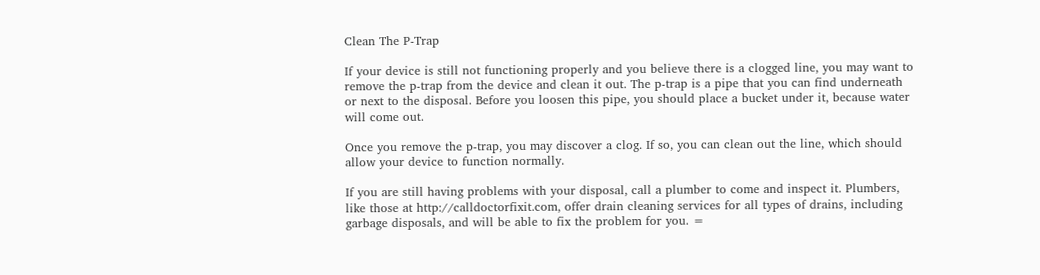Clean The P-Trap

If your device is still not functioning properly and you believe there is a clogged line, you may want to remove the p-trap from the device and clean it out. The p-trap is a pipe that you can find underneath or next to the disposal. Before you loosen this pipe, you should place a bucket under it, because water will come out.

Once you remove the p-trap, you may discover a clog. If so, you can clean out the line, which should allow your device to function normally.

If you are still having problems with your disposal, call a plumber to come and inspect it. Plumbers, like those at http://calldoctorfixit.com, offer drain cleaning services for all types of drains, including garbage disposals, and will be able to fix the problem for you. =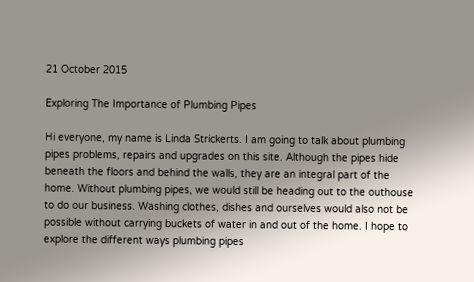21 October 2015

Exploring The Importance of Plumbing Pipes

Hi everyone, my name is Linda Strickerts. I am going to talk about plumbing pipes problems, repairs and upgrades on this site. Although the pipes hide beneath the floors and behind the walls, they are an integral part of the home. Without plumbing pipes, we would still be heading out to the outhouse to do our business. Washing clothes, dishes and ourselves would also not be possible without carrying buckets of water in and out of the home. I hope to explore the different ways plumbing pipes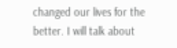changed our lives for the better. I will talk about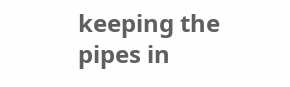keeping the pipes in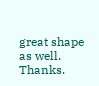great shape as well. Thanks.